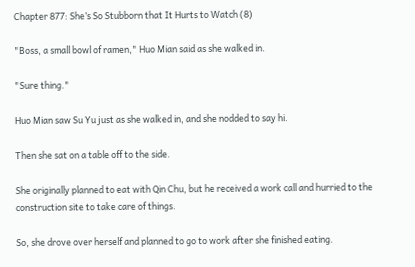Chapter 877: She’s So Stubborn that It Hurts to Watch (8)

"Boss, a small bowl of ramen," Huo Mian said as she walked in.

"Sure thing."

Huo Mian saw Su Yu just as she walked in, and she nodded to say hi.

Then she sat on a table off to the side.

She originally planned to eat with Qin Chu, but he received a work call and hurried to the construction site to take care of things.

So, she drove over herself and planned to go to work after she finished eating.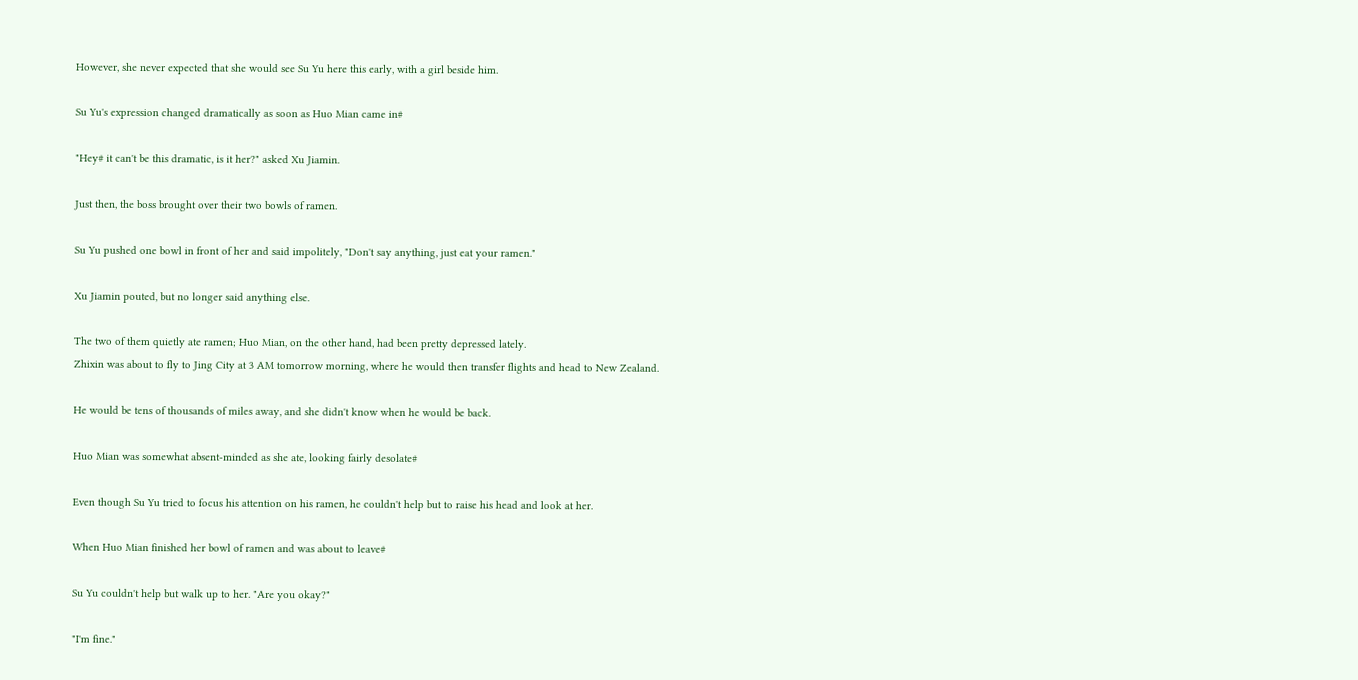However, she never expected that she would see Su Yu here this early, with a girl beside him.

Su Yu's expression changed dramatically as soon as Huo Mian came in#

"Hey# it can't be this dramatic, is it her?" asked Xu Jiamin.

Just then, the boss brought over their two bowls of ramen.

Su Yu pushed one bowl in front of her and said impolitely, "Don't say anything, just eat your ramen."

Xu Jiamin pouted, but no longer said anything else.

The two of them quietly ate ramen; Huo Mian, on the other hand, had been pretty depressed lately.
Zhixin was about to fly to Jing City at 3 AM tomorrow morning, where he would then transfer flights and head to New Zealand.

He would be tens of thousands of miles away, and she didn't know when he would be back.

Huo Mian was somewhat absent-minded as she ate, looking fairly desolate#

Even though Su Yu tried to focus his attention on his ramen, he couldn't help but to raise his head and look at her.

When Huo Mian finished her bowl of ramen and was about to leave#

Su Yu couldn't help but walk up to her. "Are you okay?"

"I'm fine."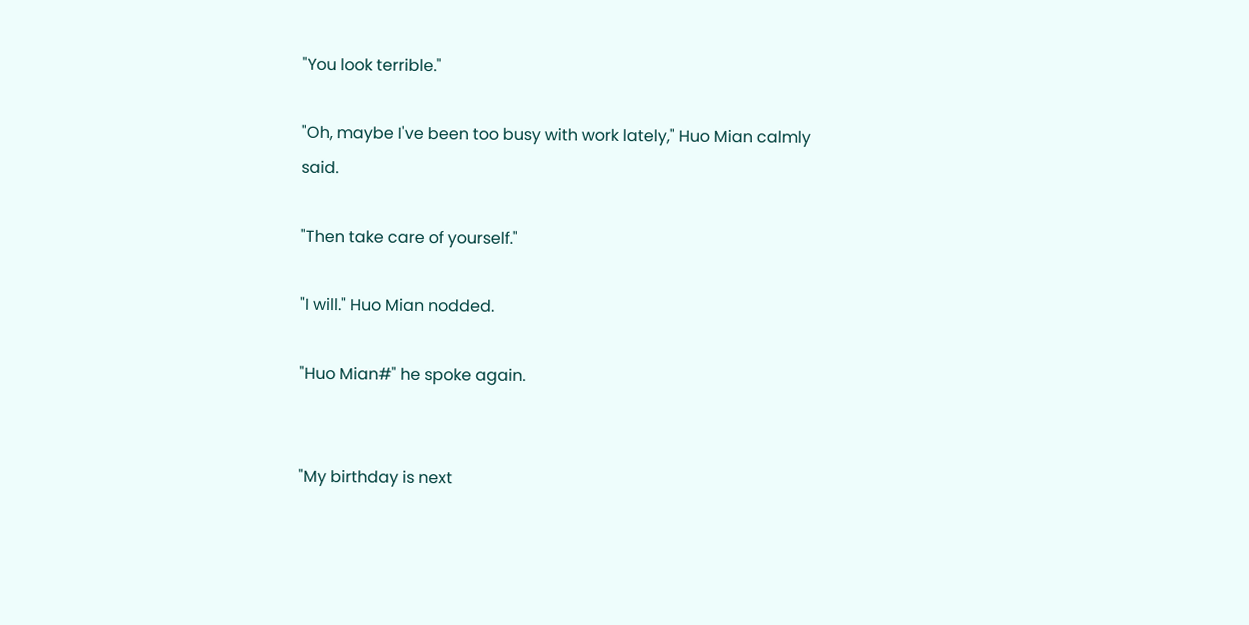"You look terrible."

"Oh, maybe I've been too busy with work lately," Huo Mian calmly said.

"Then take care of yourself."

"I will." Huo Mian nodded.

"Huo Mian#" he spoke again.


"My birthday is next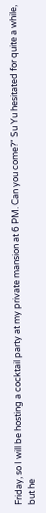Friday, so I will be hosting a cocktail party at my private mansion at 6 PM. Can you come?" Su Yu hesitated for quite a while, but he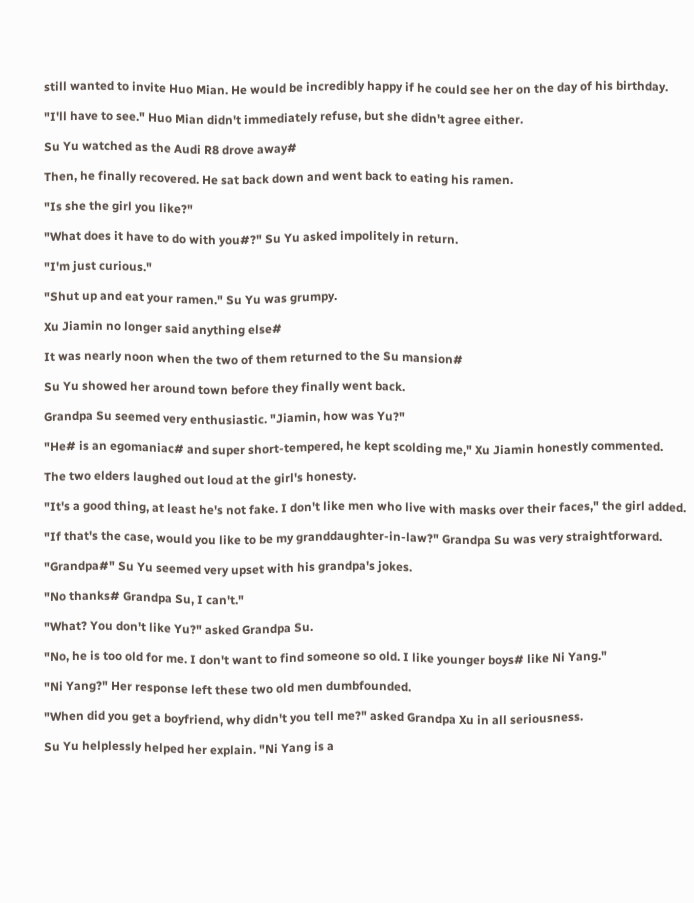still wanted to invite Huo Mian. He would be incredibly happy if he could see her on the day of his birthday.

"I'll have to see." Huo Mian didn't immediately refuse, but she didn't agree either.

Su Yu watched as the Audi R8 drove away#

Then, he finally recovered. He sat back down and went back to eating his ramen.

"Is she the girl you like?"

"What does it have to do with you#?" Su Yu asked impolitely in return.

"I'm just curious."

"Shut up and eat your ramen." Su Yu was grumpy.

Xu Jiamin no longer said anything else#

It was nearly noon when the two of them returned to the Su mansion#

Su Yu showed her around town before they finally went back.

Grandpa Su seemed very enthusiastic. "Jiamin, how was Yu?"

"He# is an egomaniac# and super short-tempered, he kept scolding me," Xu Jiamin honestly commented.

The two elders laughed out loud at the girl's honesty.

"It's a good thing, at least he's not fake. I don't like men who live with masks over their faces," the girl added.

"If that's the case, would you like to be my granddaughter-in-law?" Grandpa Su was very straightforward.

"Grandpa#" Su Yu seemed very upset with his grandpa's jokes.

"No thanks# Grandpa Su, I can't."

"What? You don't like Yu?" asked Grandpa Su.

"No, he is too old for me. I don't want to find someone so old. I like younger boys# like Ni Yang."

"Ni Yang?" Her response left these two old men dumbfounded.

"When did you get a boyfriend, why didn't you tell me?" asked Grandpa Xu in all seriousness.

Su Yu helplessly helped her explain. "Ni Yang is a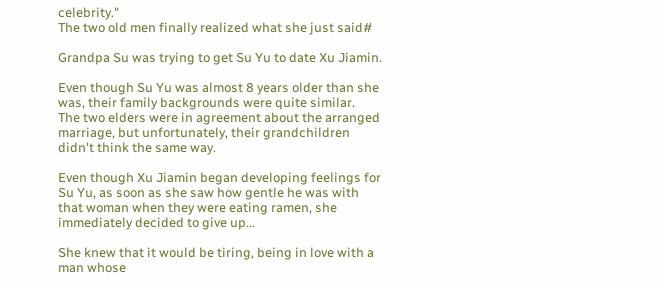celebrity."
The two old men finally realized what she just said#

Grandpa Su was trying to get Su Yu to date Xu Jiamin.

Even though Su Yu was almost 8 years older than she was, their family backgrounds were quite similar.
The two elders were in agreement about the arranged marriage, but unfortunately, their grandchildren didn't think the same way.

Even though Xu Jiamin began developing feelings for Su Yu, as soon as she saw how gentle he was with that woman when they were eating ramen, she immediately decided to give up...

She knew that it would be tiring, being in love with a man whose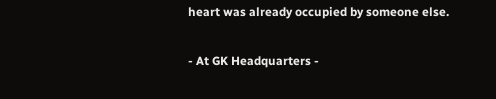heart was already occupied by someone else.

- At GK Headquarters -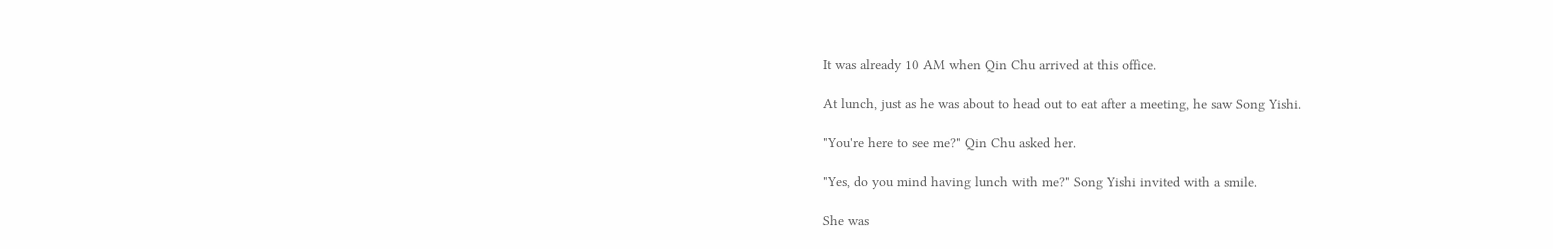It was already 10 AM when Qin Chu arrived at this office.

At lunch, just as he was about to head out to eat after a meeting, he saw Song Yishi.

"You're here to see me?" Qin Chu asked her.

"Yes, do you mind having lunch with me?" Song Yishi invited with a smile.

She was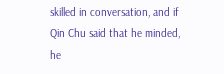skilled in conversation, and if Qin Chu said that he minded, he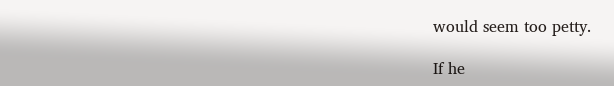would seem too petty.

If he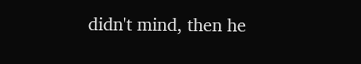didn't mind, then he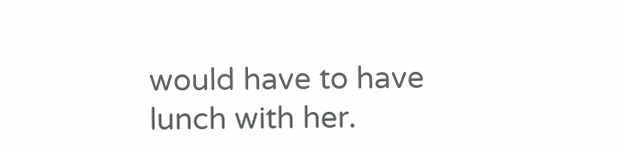would have to have lunch with her.